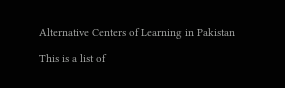Alternative Centers of Learning in Pakistan

This is a list of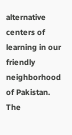alternative centers of learning in our friendly neighborhood of Pakistan. The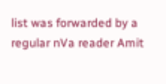list was forwarded by a regular nVa reader Amit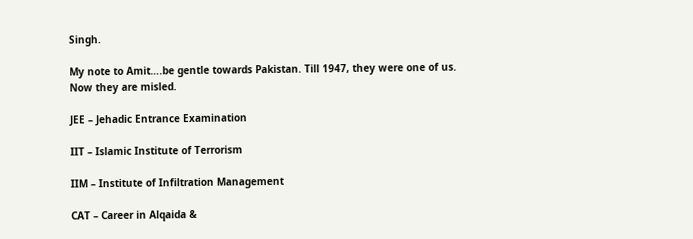Singh.

My note to Amit….be gentle towards Pakistan. Till 1947, they were one of us. Now they are misled.

JEE – Jehadic Entrance Examination

IIT – Islamic Institute of Terrorism

IIM – Institute of Infiltration Management

CAT – Career in Alqaida &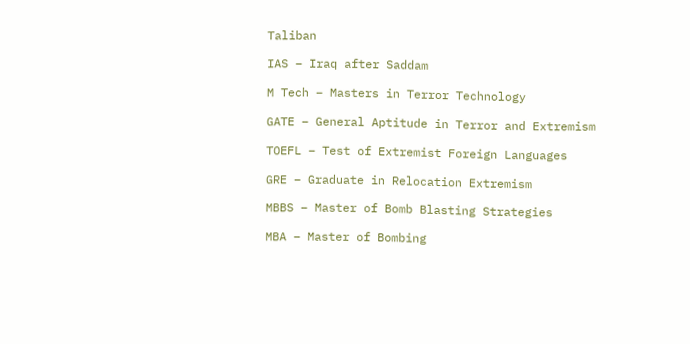Taliban

IAS – Iraq after Saddam

M Tech – Masters in Terror Technology

GATE – General Aptitude in Terror and Extremism

TOEFL – Test of Extremist Foreign Languages

GRE – Graduate in Relocation Extremism

MBBS – Master of Bomb Blasting Strategies

MBA – Master of Bombing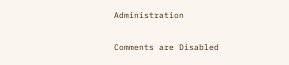Administration

Comments are Disabled